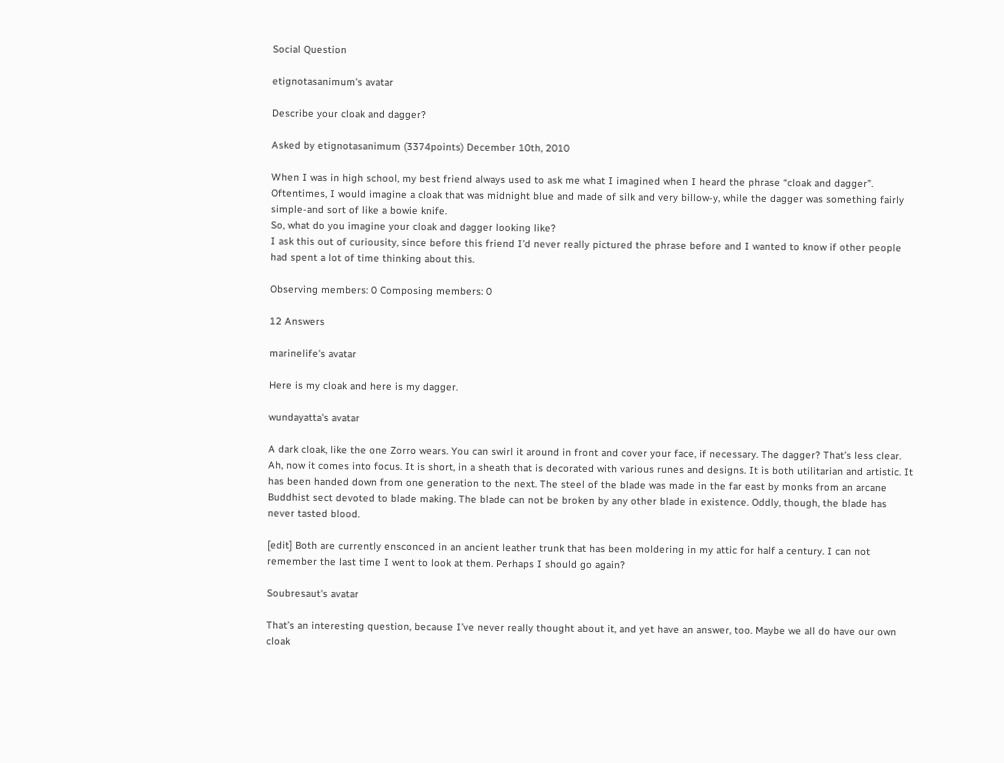Social Question

etignotasanimum's avatar

Describe your cloak and dagger?

Asked by etignotasanimum (3374points) December 10th, 2010

When I was in high school, my best friend always used to ask me what I imagined when I heard the phrase “cloak and dagger”. Oftentimes, I would imagine a cloak that was midnight blue and made of silk and very billow-y, while the dagger was something fairly simple-and sort of like a bowie knife.
So, what do you imagine your cloak and dagger looking like?
I ask this out of curiousity, since before this friend I’d never really pictured the phrase before and I wanted to know if other people had spent a lot of time thinking about this.

Observing members: 0 Composing members: 0

12 Answers

marinelife's avatar

Here is my cloak and here is my dagger.

wundayatta's avatar

A dark cloak, like the one Zorro wears. You can swirl it around in front and cover your face, if necessary. The dagger? That’s less clear. Ah, now it comes into focus. It is short, in a sheath that is decorated with various runes and designs. It is both utilitarian and artistic. It has been handed down from one generation to the next. The steel of the blade was made in the far east by monks from an arcane Buddhist sect devoted to blade making. The blade can not be broken by any other blade in existence. Oddly, though, the blade has never tasted blood.

[edit] Both are currently ensconced in an ancient leather trunk that has been moldering in my attic for half a century. I can not remember the last time I went to look at them. Perhaps I should go again?

Soubresaut's avatar

That’s an interesting question, because I’ve never really thought about it, and yet have an answer, too. Maybe we all do have our own cloak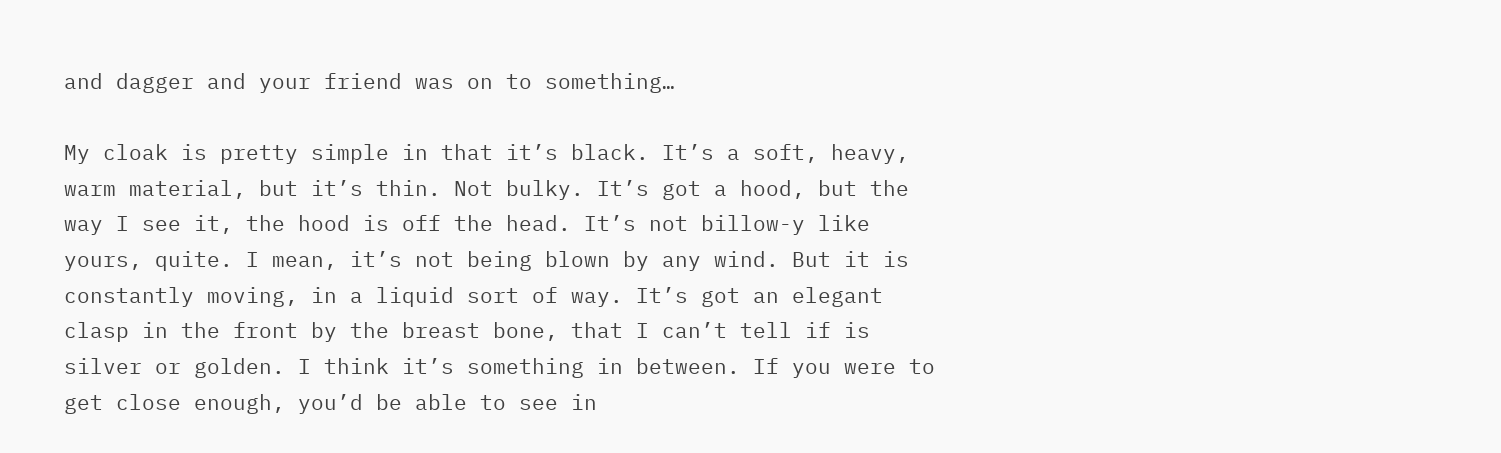and dagger and your friend was on to something…

My cloak is pretty simple in that it’s black. It’s a soft, heavy, warm material, but it’s thin. Not bulky. It’s got a hood, but the way I see it, the hood is off the head. It’s not billow-y like yours, quite. I mean, it’s not being blown by any wind. But it is constantly moving, in a liquid sort of way. It’s got an elegant clasp in the front by the breast bone, that I can’t tell if is silver or golden. I think it’s something in between. If you were to get close enough, you’d be able to see in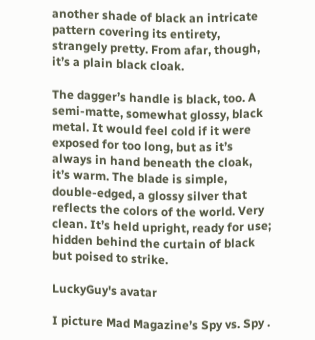another shade of black an intricate pattern covering its entirety, strangely pretty. From afar, though, it’s a plain black cloak.

The dagger’s handle is black, too. A semi-matte, somewhat glossy, black metal. It would feel cold if it were exposed for too long, but as it’s always in hand beneath the cloak, it’s warm. The blade is simple, double-edged, a glossy silver that reflects the colors of the world. Very clean. It’s held upright, ready for use; hidden behind the curtain of black but poised to strike.

LuckyGuy's avatar

I picture Mad Magazine’s Spy vs. Spy .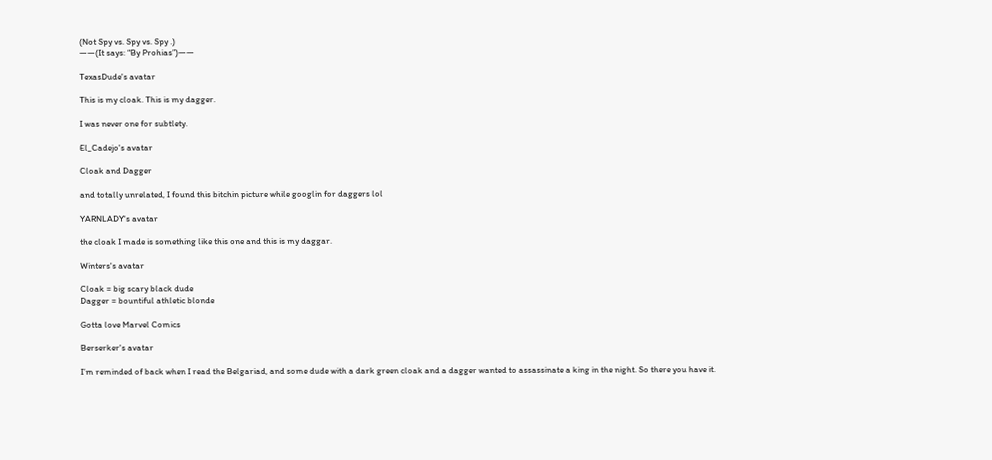(Not Spy vs. Spy vs. Spy .)
——(It says: “By Prohias”)——

TexasDude's avatar

This is my cloak. This is my dagger.

I was never one for subtlety.

El_Cadejo's avatar

Cloak and Dagger

and totally unrelated, I found this bitchin picture while googlin for daggers lol

YARNLADY's avatar

the cloak I made is something like this one and this is my daggar.

Winters's avatar

Cloak = big scary black dude
Dagger = bountiful athletic blonde

Gotta love Marvel Comics

Berserker's avatar

I’m reminded of back when I read the Belgariad, and some dude with a dark green cloak and a dagger wanted to assassinate a king in the night. So there you have it.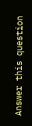Answer this question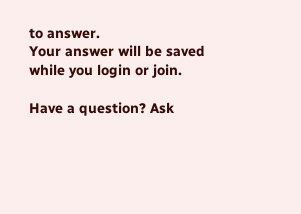to answer.
Your answer will be saved while you login or join.

Have a question? Ask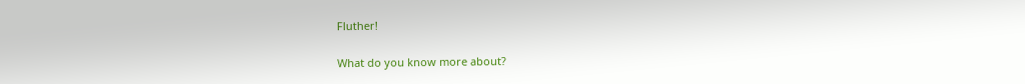Fluther!

What do you know more about?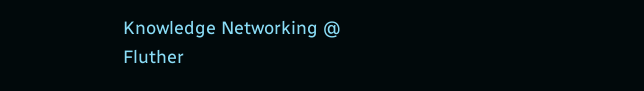Knowledge Networking @ Fluther